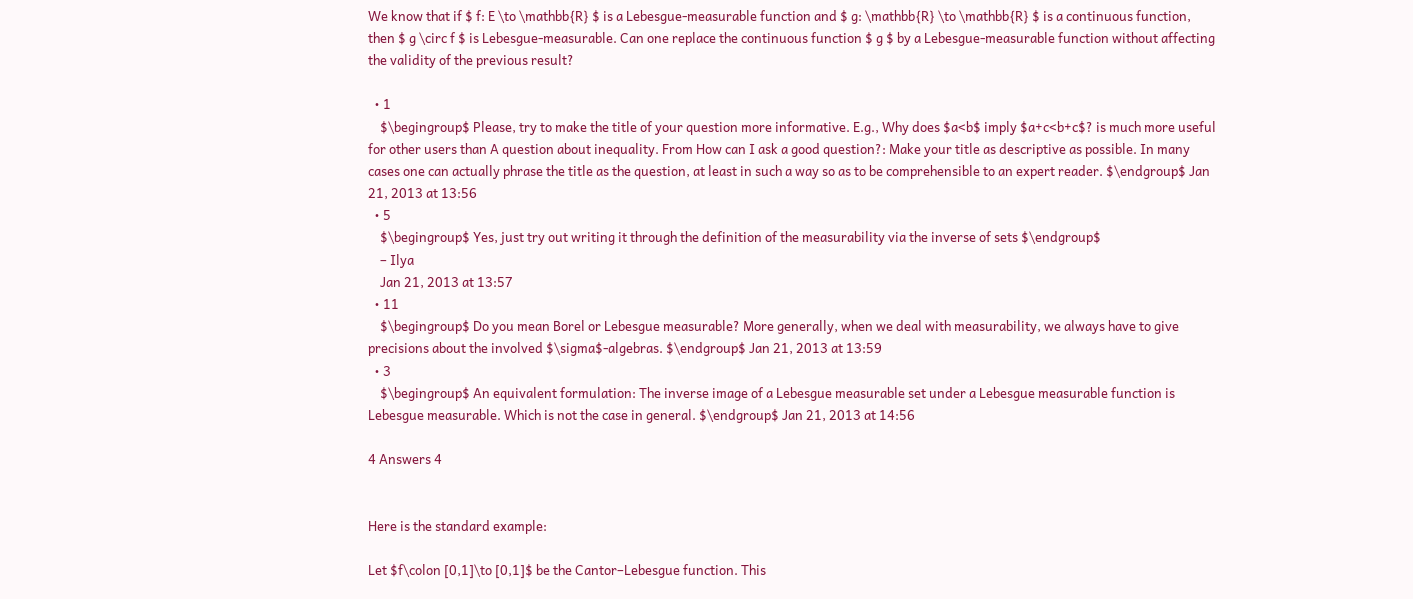We know that if $ f: E \to \mathbb{R} $ is a Lebesgue-measurable function and $ g: \mathbb{R} \to \mathbb{R} $ is a continuous function, then $ g \circ f $ is Lebesgue-measurable. Can one replace the continuous function $ g $ by a Lebesgue-measurable function without affecting the validity of the previous result?

  • 1
    $\begingroup$ Please, try to make the title of your question more informative. E.g., Why does $a<b$ imply $a+c<b+c$? is much more useful for other users than A question about inequality. From How can I ask a good question?: Make your title as descriptive as possible. In many cases one can actually phrase the title as the question, at least in such a way so as to be comprehensible to an expert reader. $\endgroup$ Jan 21, 2013 at 13:56
  • 5
    $\begingroup$ Yes, just try out writing it through the definition of the measurability via the inverse of sets $\endgroup$
    – Ilya
    Jan 21, 2013 at 13:57
  • 11
    $\begingroup$ Do you mean Borel or Lebesgue measurable? More generally, when we deal with measurability, we always have to give precisions about the involved $\sigma$-algebras. $\endgroup$ Jan 21, 2013 at 13:59
  • 3
    $\begingroup$ An equivalent formulation: The inverse image of a Lebesgue measurable set under a Lebesgue measurable function is Lebesgue measurable. Which is not the case in general. $\endgroup$ Jan 21, 2013 at 14:56

4 Answers 4


Here is the standard example:

Let $f\colon [0,1]\to [0,1]$ be the Cantor–Lebesgue function. This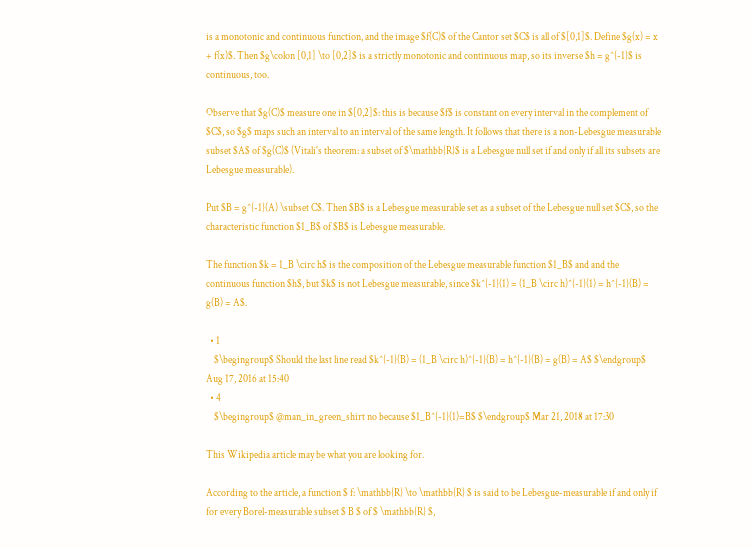is a monotonic and continuous function, and the image $f(C)$ of the Cantor set $C$ is all of $[0,1]$. Define $g(x) = x + f(x)$. Then $g\colon [0,1] \to [0,2]$ is a strictly monotonic and continuous map, so its inverse $h = g^{-1}$ is continuous, too.

Observe that $g(C)$ measure one in $[0,2]$: this is because $f$ is constant on every interval in the complement of $C$, so $g$ maps such an interval to an interval of the same length. It follows that there is a non-Lebesgue measurable subset $A$ of $g(C)$ (Vitali's theorem: a subset of $\mathbb{R}$ is a Lebesgue null set if and only if all its subsets are Lebesgue measurable).

Put $B = g^{-1}(A) \subset C$. Then $B$ is a Lebesgue measurable set as a subset of the Lebesgue null set $C$, so the characteristic function $1_B$ of $B$ is Lebesgue measurable.

The function $k = 1_B \circ h$ is the composition of the Lebesgue measurable function $1_B$ and and the continuous function $h$, but $k$ is not Lebesgue measurable, since $k^{-1}(1) = (1_B \circ h)^{-1}(1) = h^{-1}(B) = g(B) = A$.

  • 1
    $\begingroup$ Should the last line read $k^{-1}(B) = (1_B \circ h)^{-1}(B) = h^{-1}(B) = g(B) = A$ $\endgroup$ Aug 17, 2016 at 15:40
  • 4
    $\begingroup$ @man_in_green_shirt no because $1_B^{-1}(1)=B$ $\endgroup$ Mar 21, 2018 at 17:30

This Wikipedia article may be what you are looking for.

According to the article, a function $ f: \mathbb{R} \to \mathbb{R} $ is said to be Lebesgue-measurable if and only if for every Borel-measurable subset $ B $ of $ \mathbb{R} $,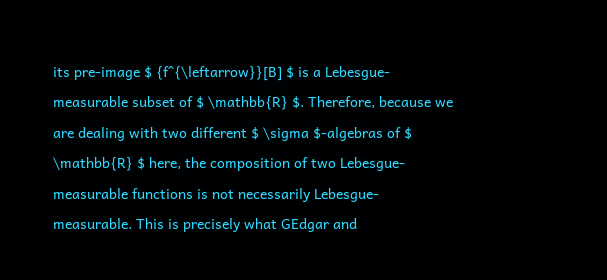its pre-image $ {f^{\leftarrow}}[B] $ is a Lebesgue-measurable subset of $ \mathbb{R} $. Therefore, because we are dealing with two different $ \sigma $-algebras of $ \mathbb{R} $ here, the composition of two Lebesgue-measurable functions is not necessarily Lebesgue-measurable. This is precisely what GEdgar and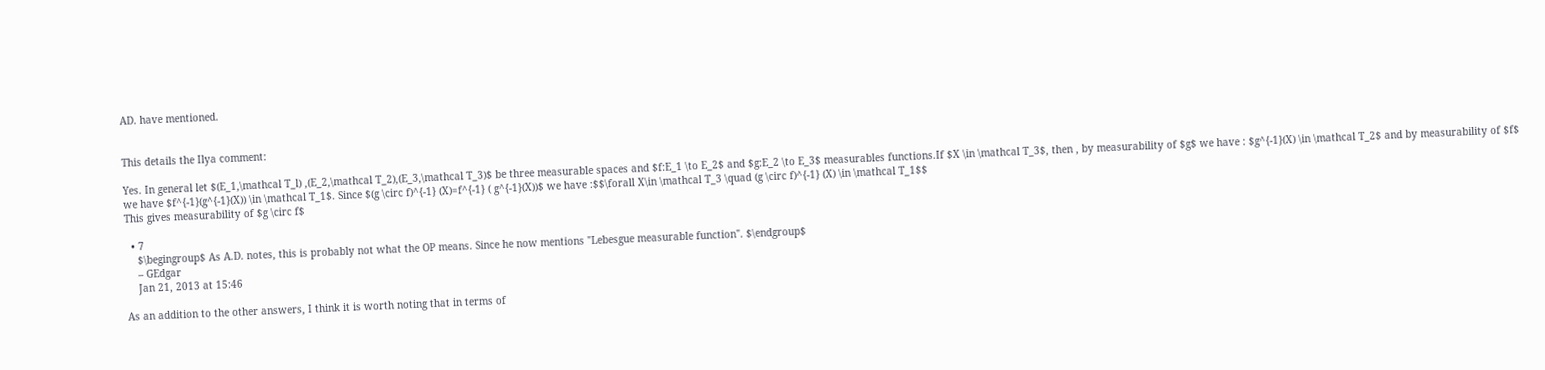AD. have mentioned.


This details the Ilya comment:

Yes. In general let $(E_1,\mathcal T_l) ,(E_2,\mathcal T_2),(E_3,\mathcal T_3)$ be three measurable spaces and $f:E_1 \to E_2$ and $g:E_2 \to E_3$ measurables functions.If $X \in \mathcal T_3$, then , by measurability of $g$ we have : $g^{-1}(X) \in \mathcal T_2$ and by measurability of $f$ we have $f^{-1}(g^{-1}(X)) \in \mathcal T_1$. Since $(g \circ f)^{-1} (X)=f^{-1} ( g^{-1}(X))$ we have :$$\forall X\in \mathcal T_3 \quad (g \circ f)^{-1} (X) \in \mathcal T_1$$
This gives measurability of $g \circ f$

  • 7
    $\begingroup$ As A.D. notes, this is probably not what the OP means. Since he now mentions "Lebesgue measurable function". $\endgroup$
    – GEdgar
    Jan 21, 2013 at 15:46

As an addition to the other answers, I think it is worth noting that in terms of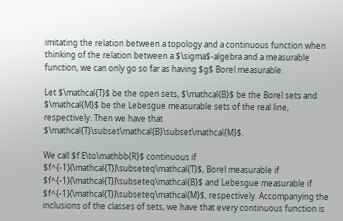imitating the relation between a topology and a continuous function when thinking of the relation between a $\sigma$-algebra and a measurable function, we can only go so far as having $g$ Borel measurable.

Let $\mathcal{T}$ be the open sets, $\mathcal{B}$ be the Borel sets and $\mathcal{M}$ be the Lebesgue measurable sets of the real line, respectively. Then we have that $\mathcal{T}\subset\mathcal{B}\subset\mathcal{M}$.

We call $f:E\to\mathbb{R}$ continuous if $f^{-1}(\mathcal{T})\subseteq\mathcal{T}$, Borel measurable if $f^{-1}(\mathcal{T})\subseteq\mathcal{B}$ and Lebesgue measurable if $f^{-1}(\mathcal{T})\subseteq\mathcal{M}$, respectively. Accompanying the inclusions of the classes of sets, we have that every continuous function is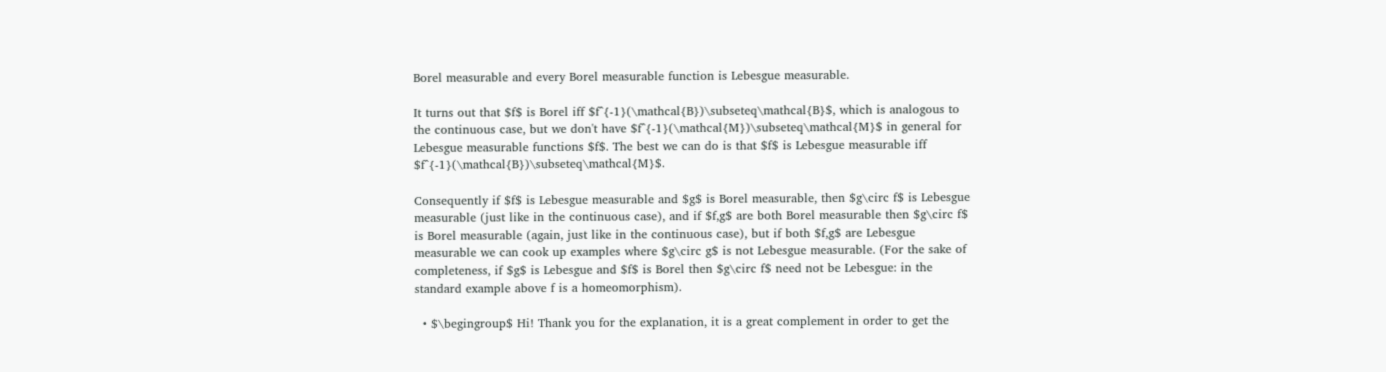Borel measurable and every Borel measurable function is Lebesgue measurable.

It turns out that $f$ is Borel iff $f^{-1}(\mathcal{B})\subseteq\mathcal{B}$, which is analogous to the continuous case, but we don't have $f^{-1}(\mathcal{M})\subseteq\mathcal{M}$ in general for Lebesgue measurable functions $f$. The best we can do is that $f$ is Lebesgue measurable iff $f^{-1}(\mathcal{B})\subseteq\mathcal{M}$.

Consequently if $f$ is Lebesgue measurable and $g$ is Borel measurable, then $g\circ f$ is Lebesgue measurable (just like in the continuous case), and if $f,g$ are both Borel measurable then $g\circ f$ is Borel measurable (again, just like in the continuous case), but if both $f,g$ are Lebesgue measurable we can cook up examples where $g\circ g$ is not Lebesgue measurable. (For the sake of completeness, if $g$ is Lebesgue and $f$ is Borel then $g\circ f$ need not be Lebesgue: in the standard example above f is a homeomorphism).

  • $\begingroup$ Hi! Thank you for the explanation, it is a great complement in order to get the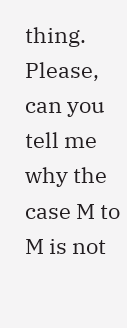thing. Please, can you tell me why the case M to M is not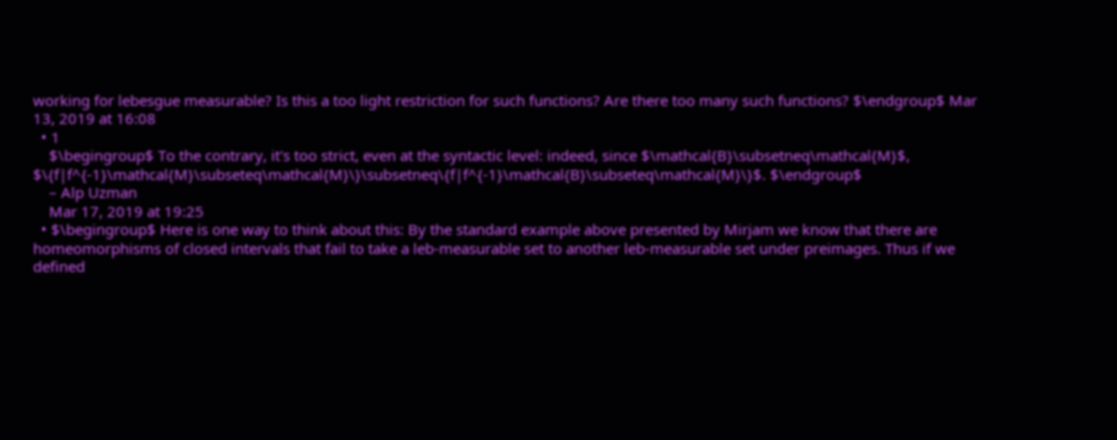working for lebesgue measurable? Is this a too light restriction for such functions? Are there too many such functions? $\endgroup$ Mar 13, 2019 at 16:08
  • 1
    $\begingroup$ To the contrary, it's too strict, even at the syntactic level: indeed, since $\mathcal{B}\subsetneq\mathcal{M}$, $\{f|f^{-1}\mathcal{M}\subseteq\mathcal{M}\}\subsetneq\{f|f^{-1}\mathcal{B}\subseteq\mathcal{M}\}$. $\endgroup$
    – Alp Uzman
    Mar 17, 2019 at 19:25
  • $\begingroup$ Here is one way to think about this: By the standard example above presented by Mirjam we know that there are homeomorphisms of closed intervals that fail to take a leb-measurable set to another leb-measurable set under preimages. Thus if we defined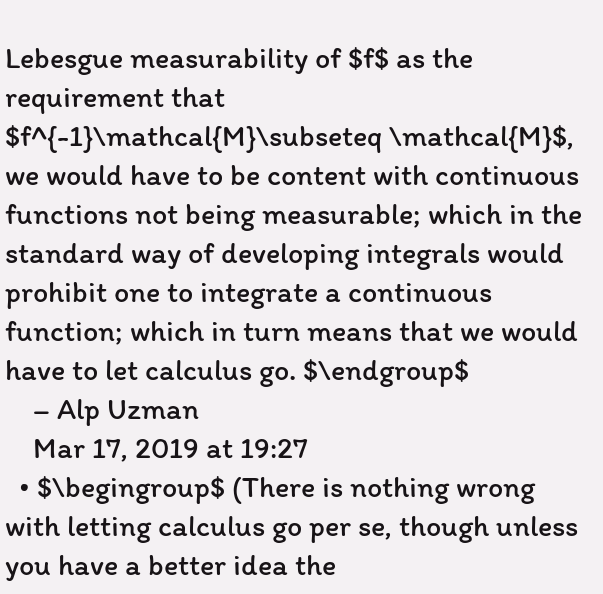Lebesgue measurability of $f$ as the requirement that $f^{-1}\mathcal{M}\subseteq \mathcal{M}$, we would have to be content with continuous functions not being measurable; which in the standard way of developing integrals would prohibit one to integrate a continuous function; which in turn means that we would have to let calculus go. $\endgroup$
    – Alp Uzman
    Mar 17, 2019 at 19:27
  • $\begingroup$ (There is nothing wrong with letting calculus go per se, though unless you have a better idea the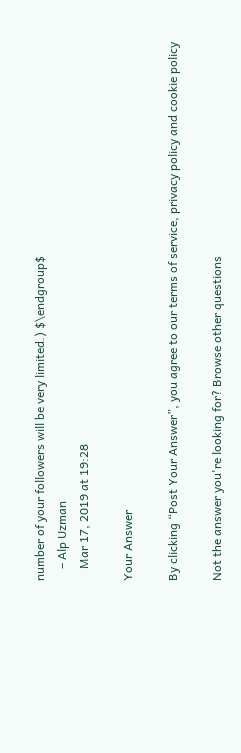number of your followers will be very limited.) $\endgroup$
    – Alp Uzman
    Mar 17, 2019 at 19:28

Your Answer

By clicking “Post Your Answer”, you agree to our terms of service, privacy policy and cookie policy

Not the answer you're looking for? Browse other questions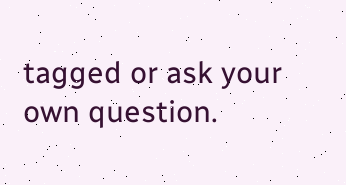tagged or ask your own question.